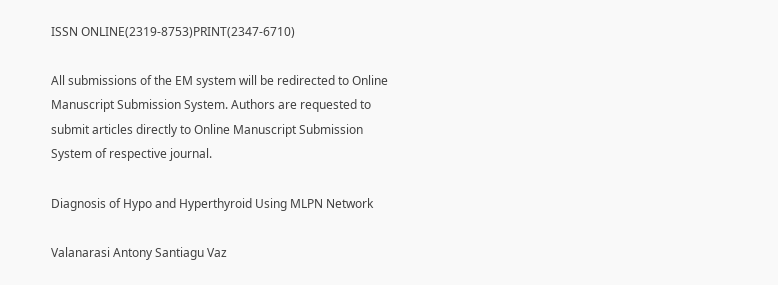ISSN ONLINE(2319-8753)PRINT(2347-6710)

All submissions of the EM system will be redirected to Online Manuscript Submission System. Authors are requested to submit articles directly to Online Manuscript Submission System of respective journal.

Diagnosis of Hypo and Hyperthyroid Using MLPN Network

Valanarasi Antony Santiagu Vaz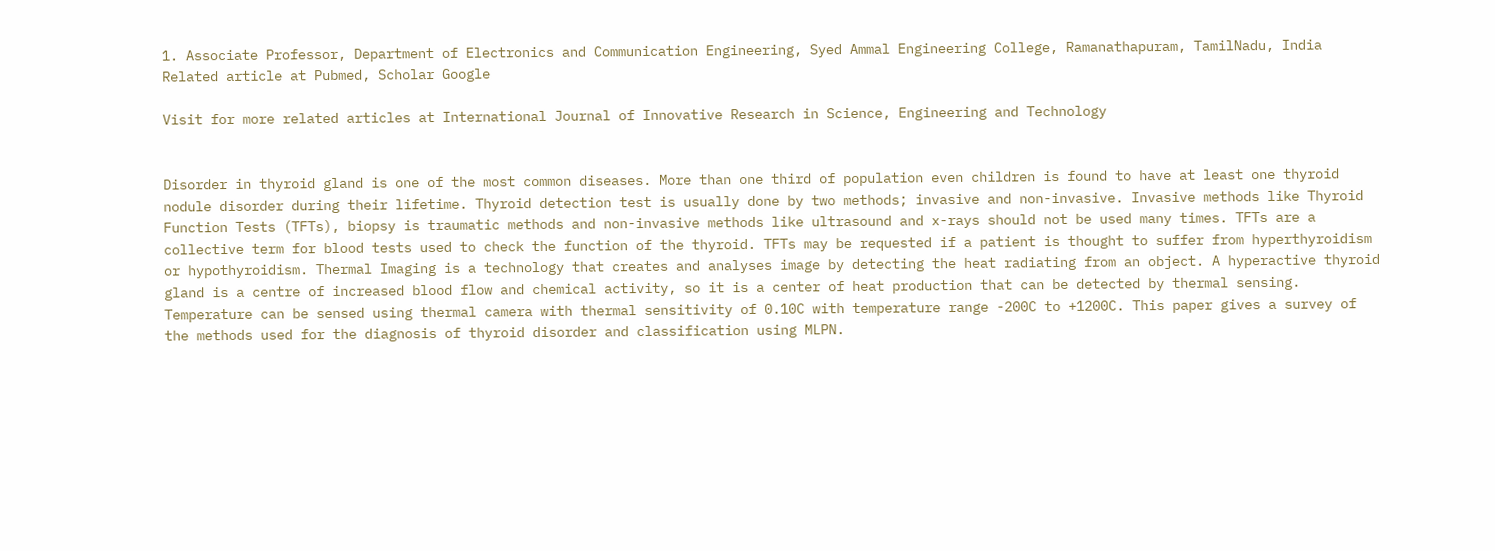1. Associate Professor, Department of Electronics and Communication Engineering, Syed Ammal Engineering College, Ramanathapuram, TamilNadu, India
Related article at Pubmed, Scholar Google

Visit for more related articles at International Journal of Innovative Research in Science, Engineering and Technology


Disorder in thyroid gland is one of the most common diseases. More than one third of population even children is found to have at least one thyroid nodule disorder during their lifetime. Thyroid detection test is usually done by two methods; invasive and non-invasive. Invasive methods like Thyroid Function Tests (TFTs), biopsy is traumatic methods and non-invasive methods like ultrasound and x-rays should not be used many times. TFTs are a collective term for blood tests used to check the function of the thyroid. TFTs may be requested if a patient is thought to suffer from hyperthyroidism or hypothyroidism. Thermal Imaging is a technology that creates and analyses image by detecting the heat radiating from an object. A hyperactive thyroid gland is a centre of increased blood flow and chemical activity, so it is a center of heat production that can be detected by thermal sensing. Temperature can be sensed using thermal camera with thermal sensitivity of 0.10C with temperature range -200C to +1200C. This paper gives a survey of the methods used for the diagnosis of thyroid disorder and classification using MLPN.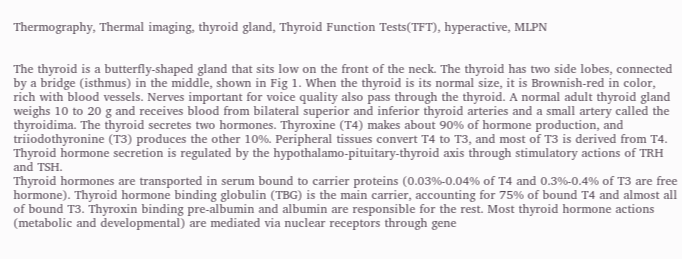Thermography, Thermal imaging, thyroid gland, Thyroid Function Tests(TFT), hyperactive, MLPN


The thyroid is a butterfly-shaped gland that sits low on the front of the neck. The thyroid has two side lobes, connected by a bridge (isthmus) in the middle, shown in Fig 1. When the thyroid is its normal size, it is Brownish-red in color, rich with blood vessels. Nerves important for voice quality also pass through the thyroid. A normal adult thyroid gland weighs 10 to 20 g and receives blood from bilateral superior and inferior thyroid arteries and a small artery called the thyroidima. The thyroid secretes two hormones. Thyroxine (T4) makes about 90% of hormone production, and triiodothyronine (T3) produces the other 10%. Peripheral tissues convert T4 to T3, and most of T3 is derived from T4. Thyroid hormone secretion is regulated by the hypothalamo-pituitary-thyroid axis through stimulatory actions of TRH and TSH.
Thyroid hormones are transported in serum bound to carrier proteins (0.03%-0.04% of T4 and 0.3%-0.4% of T3 are free hormone). Thyroid hormone binding globulin (TBG) is the main carrier, accounting for 75% of bound T4 and almost all of bound T3. Thyroxin binding pre-albumin and albumin are responsible for the rest. Most thyroid hormone actions (metabolic and developmental) are mediated via nuclear receptors through gene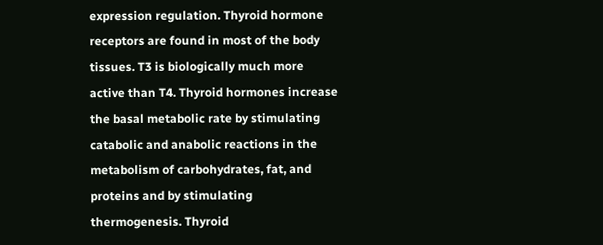expression regulation. Thyroid hormone receptors are found in most of the body tissues. T3 is biologically much more active than T4. Thyroid hormones increase the basal metabolic rate by stimulating catabolic and anabolic reactions in the metabolism of carbohydrates, fat, and proteins and by stimulating thermogenesis. Thyroid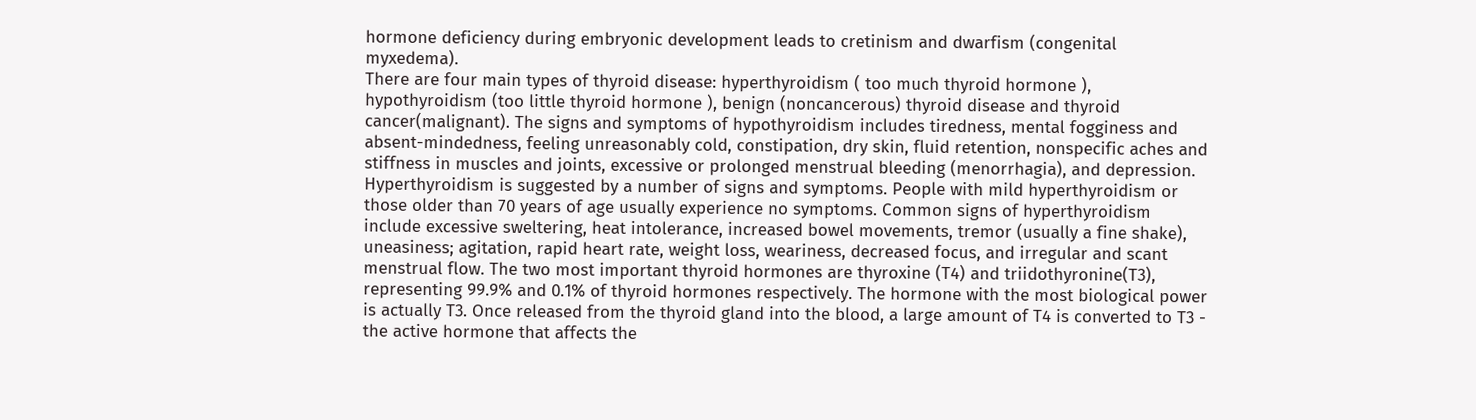hormone deficiency during embryonic development leads to cretinism and dwarfism (congenital myxedema).
There are four main types of thyroid disease: hyperthyroidism ( too much thyroid hormone ), hypothyroidism (too little thyroid hormone ), benign (noncancerous) thyroid disease and thyroid cancer(malignant). The signs and symptoms of hypothyroidism includes tiredness, mental fogginess and absent-mindedness, feeling unreasonably cold, constipation, dry skin, fluid retention, nonspecific aches and stiffness in muscles and joints, excessive or prolonged menstrual bleeding (menorrhagia), and depression. Hyperthyroidism is suggested by a number of signs and symptoms. People with mild hyperthyroidism or those older than 70 years of age usually experience no symptoms. Common signs of hyperthyroidism include excessive sweltering, heat intolerance, increased bowel movements, tremor (usually a fine shake), uneasiness; agitation, rapid heart rate, weight loss, weariness, decreased focus, and irregular and scant menstrual flow. The two most important thyroid hormones are thyroxine (T4) and triidothyronine(T3), representing 99.9% and 0.1% of thyroid hormones respectively. The hormone with the most biological power is actually T3. Once released from the thyroid gland into the blood, a large amount of T4 is converted to T3 - the active hormone that affects the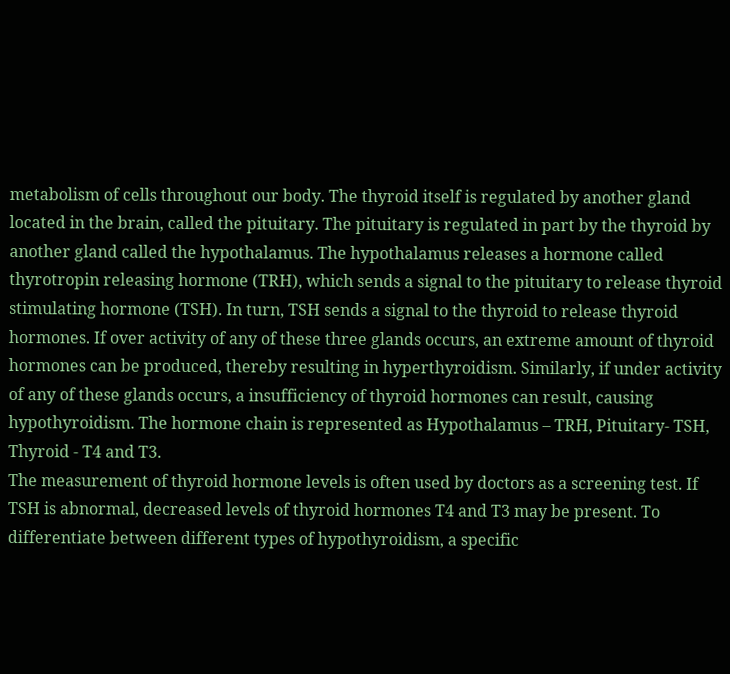metabolism of cells throughout our body. The thyroid itself is regulated by another gland located in the brain, called the pituitary. The pituitary is regulated in part by the thyroid by another gland called the hypothalamus. The hypothalamus releases a hormone called thyrotropin releasing hormone (TRH), which sends a signal to the pituitary to release thyroid stimulating hormone (TSH). In turn, TSH sends a signal to the thyroid to release thyroid hormones. If over activity of any of these three glands occurs, an extreme amount of thyroid hormones can be produced, thereby resulting in hyperthyroidism. Similarly, if under activity of any of these glands occurs, a insufficiency of thyroid hormones can result, causing hypothyroidism. The hormone chain is represented as Hypothalamus – TRH, Pituitary- TSH, Thyroid - T4 and T3.
The measurement of thyroid hormone levels is often used by doctors as a screening test. If TSH is abnormal, decreased levels of thyroid hormones T4 and T3 may be present. To differentiate between different types of hypothyroidism, a specific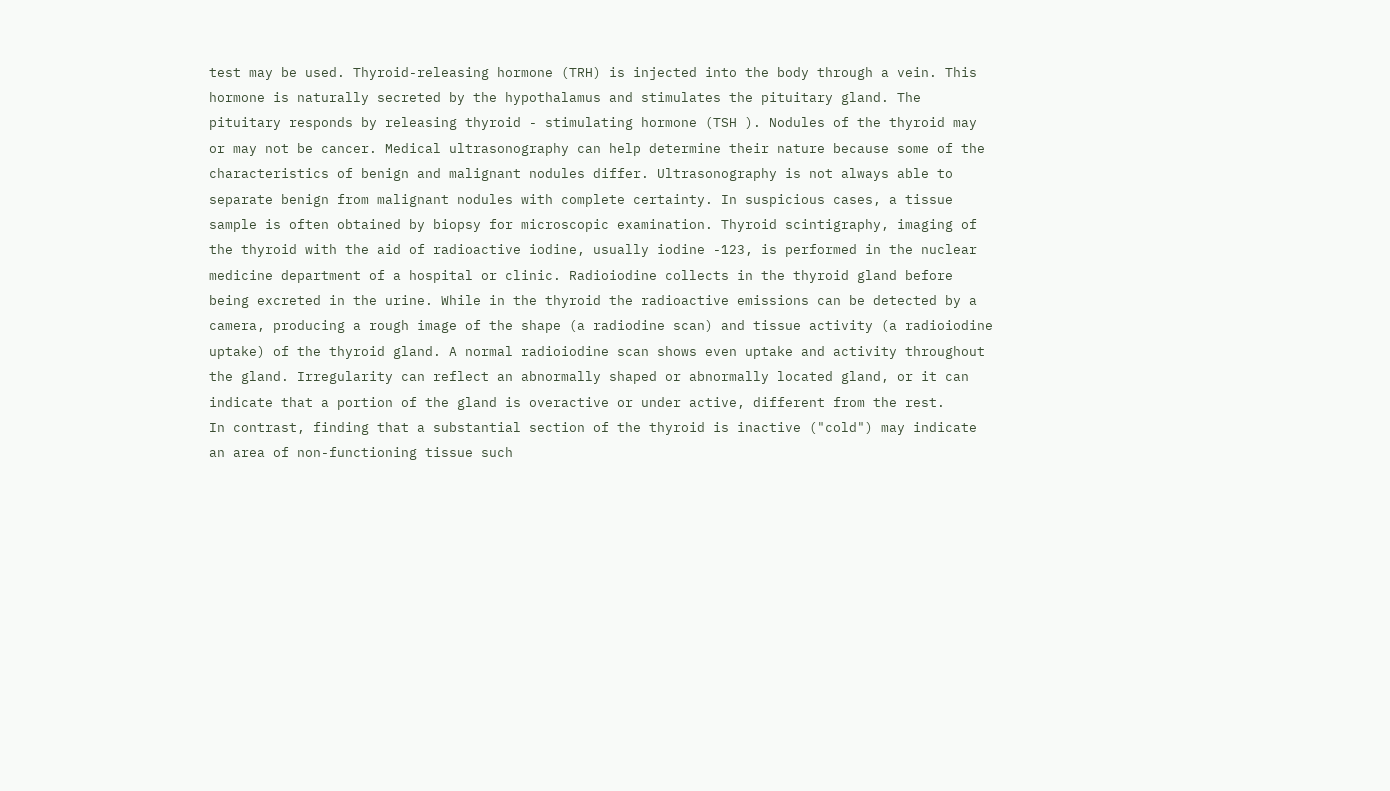test may be used. Thyroid-releasing hormone (TRH) is injected into the body through a vein. This hormone is naturally secreted by the hypothalamus and stimulates the pituitary gland. The pituitary responds by releasing thyroid - stimulating hormone (TSH ). Nodules of the thyroid may or may not be cancer. Medical ultrasonography can help determine their nature because some of the characteristics of benign and malignant nodules differ. Ultrasonography is not always able to separate benign from malignant nodules with complete certainty. In suspicious cases, a tissue sample is often obtained by biopsy for microscopic examination. Thyroid scintigraphy, imaging of the thyroid with the aid of radioactive iodine, usually iodine -123, is performed in the nuclear medicine department of a hospital or clinic. Radioiodine collects in the thyroid gland before being excreted in the urine. While in the thyroid the radioactive emissions can be detected by a camera, producing a rough image of the shape (a radiodine scan) and tissue activity (a radioiodine uptake) of the thyroid gland. A normal radioiodine scan shows even uptake and activity throughout the gland. Irregularity can reflect an abnormally shaped or abnormally located gland, or it can indicate that a portion of the gland is overactive or under active, different from the rest.
In contrast, finding that a substantial section of the thyroid is inactive ("cold") may indicate an area of non-functioning tissue such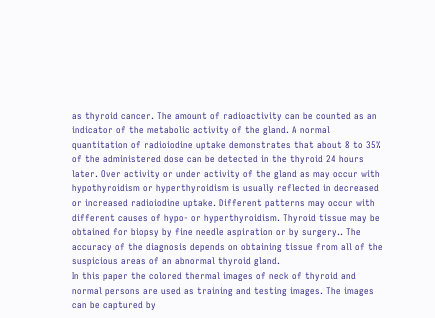as thyroid cancer. The amount of radioactivity can be counted as an indicator of the metabolic activity of the gland. A normal quantitation of radioiodine uptake demonstrates that about 8 to 35% of the administered dose can be detected in the thyroid 24 hours later. Over activity or under activity of the gland as may occur with hypothyroidism or hyperthyroidism is usually reflected in decreased or increased radioiodine uptake. Different patterns may occur with different causes of hypo- or hyperthyroidism. Thyroid tissue may be obtained for biopsy by fine needle aspiration or by surgery.. The accuracy of the diagnosis depends on obtaining tissue from all of the suspicious areas of an abnormal thyroid gland.
In this paper the colored thermal images of neck of thyroid and normal persons are used as training and testing images. The images can be captured by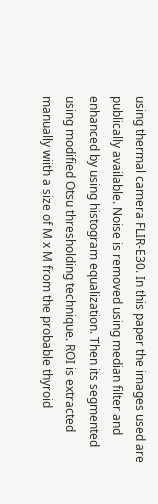using thermal camera FLIR-E30. In this paper the images used are publically available. Noise is removed using median filter and enhanced by using histogram equalization. Then its segmented using modified Otsu thresholding technique. ROI is extracted manually wiith a size of M x M from the probable thyroid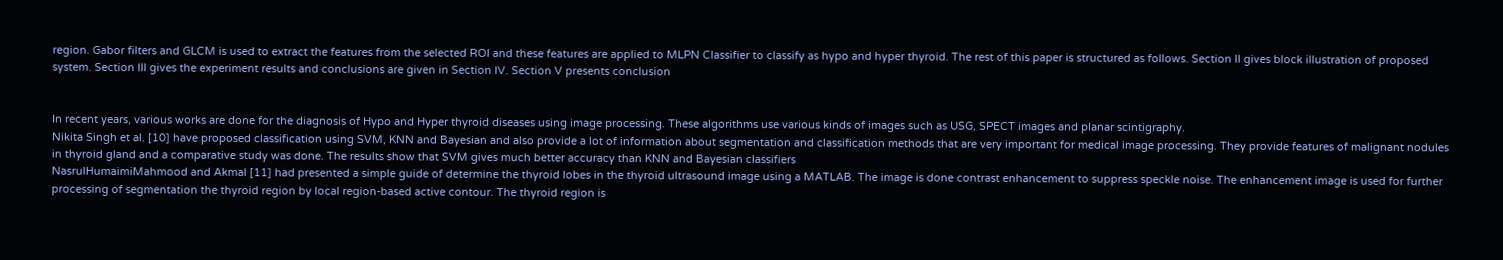region. Gabor filters and GLCM is used to extract the features from the selected ROI and these features are applied to MLPN Classifier to classify as hypo and hyper thyroid. The rest of this paper is structured as follows. Section II gives block illustration of proposed system. Section III gives the experiment results and conclusions are given in Section IV. Section V presents conclusion


In recent years, various works are done for the diagnosis of Hypo and Hyper thyroid diseases using image processing. These algorithms use various kinds of images such as USG, SPECT images and planar scintigraphy.
Nikita Singh et al. [10] have proposed classification using SVM, KNN and Bayesian and also provide a lot of information about segmentation and classification methods that are very important for medical image processing. They provide features of malignant nodules in thyroid gland and a comparative study was done. The results show that SVM gives much better accuracy than KNN and Bayesian classifiers
NasrulHumaimiMahmood and Akmal [11] had presented a simple guide of determine the thyroid lobes in the thyroid ultrasound image using a MATLAB. The image is done contrast enhancement to suppress speckle noise. The enhancement image is used for further processing of segmentation the thyroid region by local region-based active contour. The thyroid region is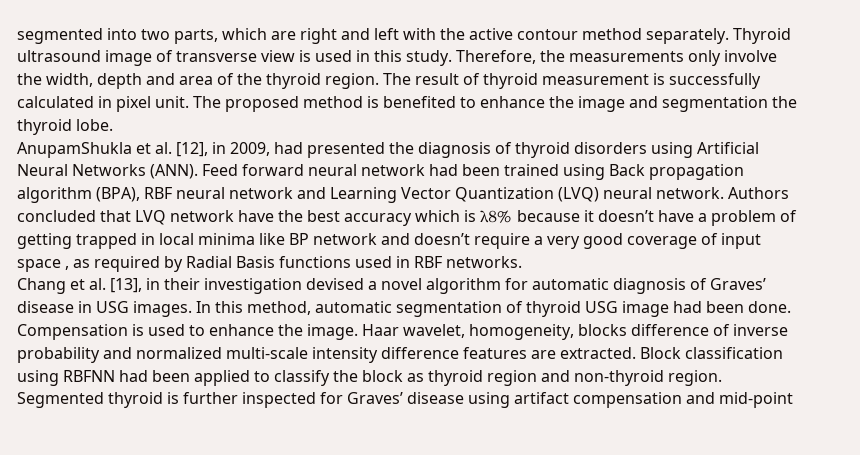segmented into two parts, which are right and left with the active contour method separately. Thyroid ultrasound image of transverse view is used in this study. Therefore, the measurements only involve the width, depth and area of the thyroid region. The result of thyroid measurement is successfully calculated in pixel unit. The proposed method is benefited to enhance the image and segmentation the thyroid lobe.
AnupamShukla et al. [12], in 2009, had presented the diagnosis of thyroid disorders using Artificial Neural Networks (ANN). Feed forward neural network had been trained using Back propagation algorithm (BPA), RBF neural network and Learning Vector Quantization (LVQ) neural network. Authors concluded that LVQ network have the best accuracy which is λ8% because it doesn’t have a problem of getting trapped in local minima like BP network and doesn’t require a very good coverage of input space , as required by Radial Basis functions used in RBF networks.
Chang et al. [13], in their investigation devised a novel algorithm for automatic diagnosis of Graves’ disease in USG images. In this method, automatic segmentation of thyroid USG image had been done. Compensation is used to enhance the image. Haar wavelet, homogeneity, blocks difference of inverse probability and normalized multi-scale intensity difference features are extracted. Block classification using RBFNN had been applied to classify the block as thyroid region and non-thyroid region. Segmented thyroid is further inspected for Graves’ disease using artifact compensation and mid-point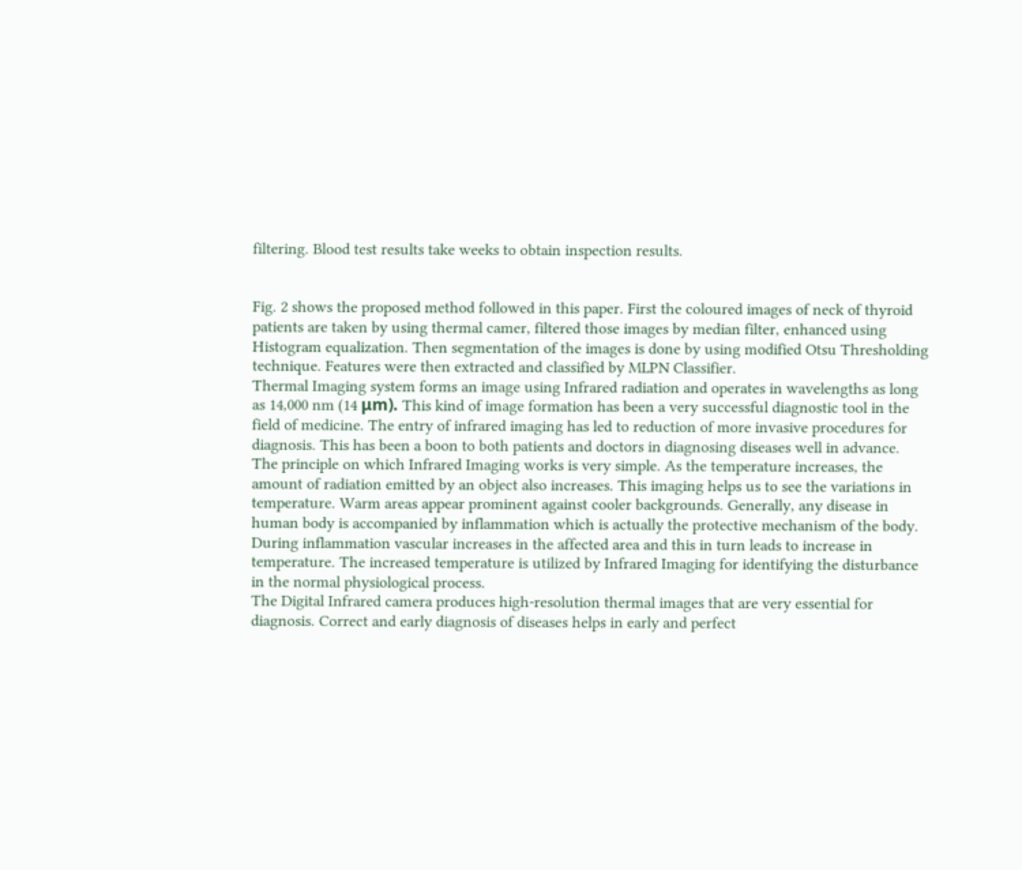filtering. Blood test results take weeks to obtain inspection results.


Fig. 2 shows the proposed method followed in this paper. First the coloured images of neck of thyroid patients are taken by using thermal camer, filtered those images by median filter, enhanced using Histogram equalization. Then segmentation of the images is done by using modified Otsu Thresholding technique. Features were then extracted and classified by MLPN Classifier.
Thermal Imaging system forms an image using Infrared radiation and operates in wavelengths as long as 14,000 nm (14 μm). This kind of image formation has been a very successful diagnostic tool in the field of medicine. The entry of infrared imaging has led to reduction of more invasive procedures for diagnosis. This has been a boon to both patients and doctors in diagnosing diseases well in advance.
The principle on which Infrared Imaging works is very simple. As the temperature increases, the amount of radiation emitted by an object also increases. This imaging helps us to see the variations in temperature. Warm areas appear prominent against cooler backgrounds. Generally, any disease in human body is accompanied by inflammation which is actually the protective mechanism of the body. During inflammation vascular increases in the affected area and this in turn leads to increase in temperature. The increased temperature is utilized by Infrared Imaging for identifying the disturbance in the normal physiological process.
The Digital Infrared camera produces high-resolution thermal images that are very essential for diagnosis. Correct and early diagnosis of diseases helps in early and perfect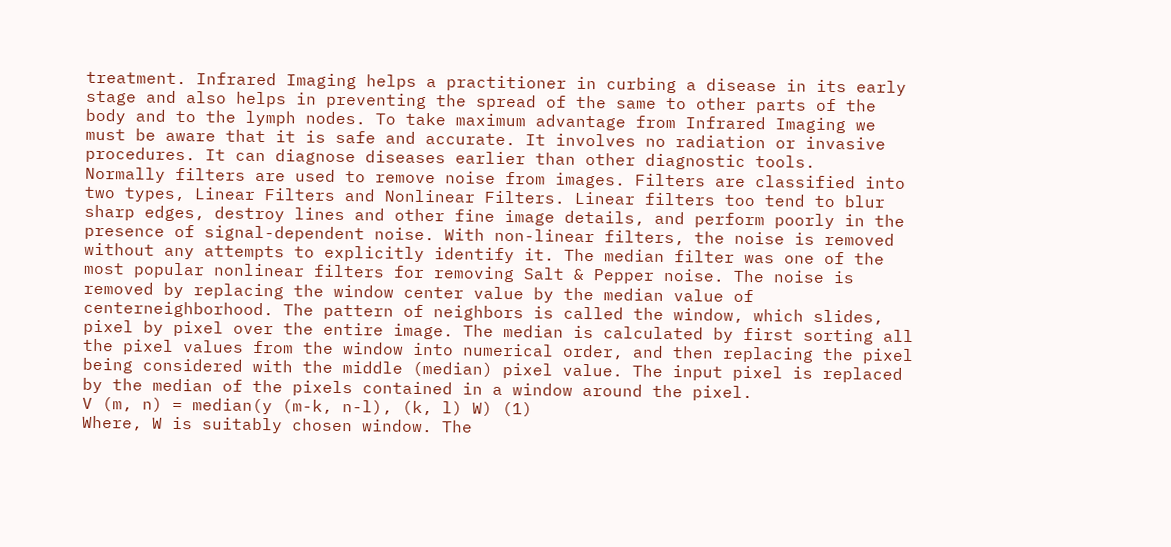treatment. Infrared Imaging helps a practitioner in curbing a disease in its early stage and also helps in preventing the spread of the same to other parts of the body and to the lymph nodes. To take maximum advantage from Infrared Imaging we must be aware that it is safe and accurate. It involves no radiation or invasive procedures. It can diagnose diseases earlier than other diagnostic tools.
Normally filters are used to remove noise from images. Filters are classified into two types, Linear Filters and Nonlinear Filters. Linear filters too tend to blur sharp edges, destroy lines and other fine image details, and perform poorly in the presence of signal-dependent noise. With non-linear filters, the noise is removed without any attempts to explicitly identify it. The median filter was one of the most popular nonlinear filters for removing Salt & Pepper noise. The noise is removed by replacing the window center value by the median value of centerneighborhood. The pattern of neighbors is called the window, which slides, pixel by pixel over the entire image. The median is calculated by first sorting all the pixel values from the window into numerical order, and then replacing the pixel being considered with the middle (median) pixel value. The input pixel is replaced by the median of the pixels contained in a window around the pixel.
V (m, n) = median(y (m-k, n-l), (k, l) W) (1)
Where, W is suitably chosen window. The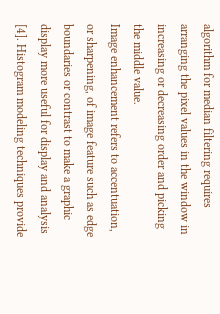algorithm for median filtering requires arranging the pixel values in the window in increasing or decreasing order and picking the middle value.
Image enhancement refers to accentuation, or sharpening, of image feature such as edge boundaries or contrast to make a graphic display more useful for display and analysis [4]. Histogram modeling techniques provide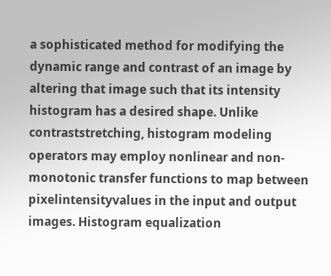a sophisticated method for modifying the dynamic range and contrast of an image by altering that image such that its intensity histogram has a desired shape. Unlike contraststretching, histogram modeling operators may employ nonlinear and non-monotonic transfer functions to map between pixelintensityvalues in the input and output images. Histogram equalization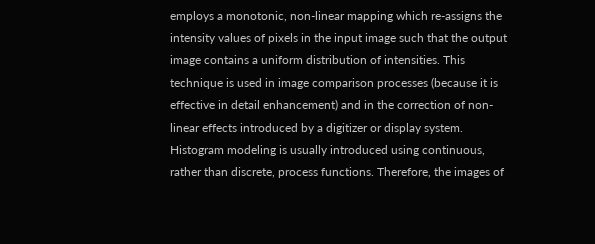employs a monotonic, non-linear mapping which re-assigns the intensity values of pixels in the input image such that the output image contains a uniform distribution of intensities. This technique is used in image comparison processes (because it is effective in detail enhancement) and in the correction of non-linear effects introduced by a digitizer or display system.
Histogram modeling is usually introduced using continuous, rather than discrete, process functions. Therefore, the images of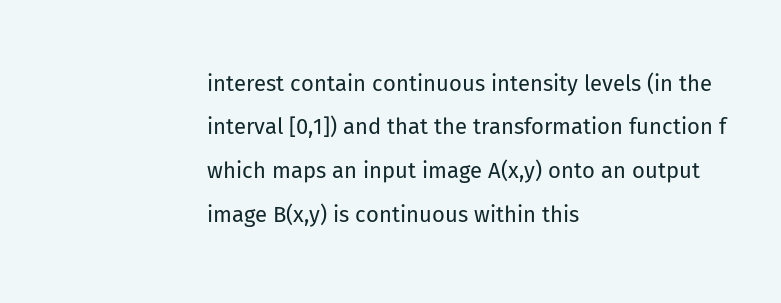interest contain continuous intensity levels (in the interval [0,1]) and that the transformation function f which maps an input image A(x,y) onto an output image B(x,y) is continuous within this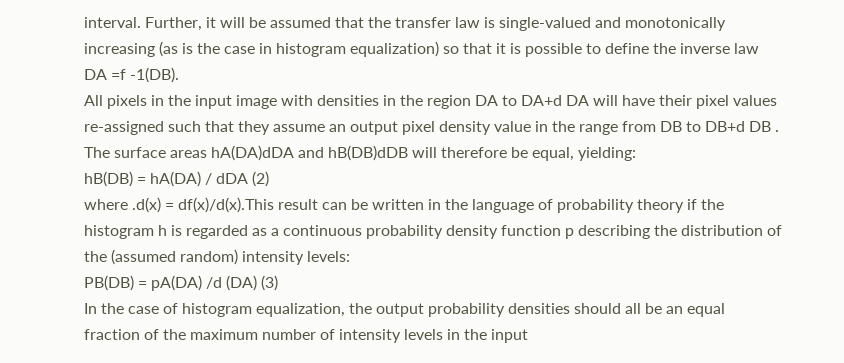interval. Further, it will be assumed that the transfer law is single-valued and monotonically increasing (as is the case in histogram equalization) so that it is possible to define the inverse law DA =f -1(DB).
All pixels in the input image with densities in the region DA to DA+d DA will have their pixel values re-assigned such that they assume an output pixel density value in the range from DB to DB+d DB . The surface areas hA(DA)dDA and hB(DB)dDB will therefore be equal, yielding:
hB(DB) = hA(DA) / dDA (2)
where .d(x) = df(x)/d(x).This result can be written in the language of probability theory if the histogram h is regarded as a continuous probability density function p describing the distribution of the (assumed random) intensity levels:
PB(DB) = pA(DA) /d (DA) (3)
In the case of histogram equalization, the output probability densities should all be an equal fraction of the maximum number of intensity levels in the input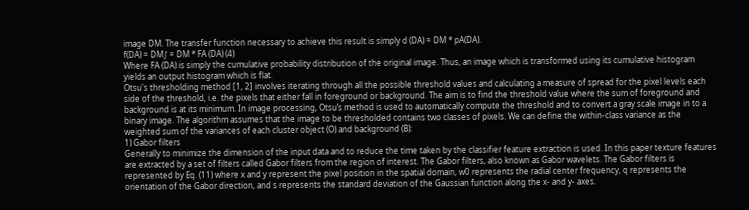image DM. The transfer function necessary to achieve this result is simply d (DA) = DM * pA(DA).
f(DA) = DM∫ = DM * FA (DA) (4)
Where FA (DA) is simply the cumulative probability distribution of the original image. Thus, an image which is transformed using its cumulative histogram yields an output histogram which is flat.
Otsu's thresholding method [1, 2] involves iterating through all the possible threshold values and calculating a measure of spread for the pixel levels each side of the threshold, i.e. the pixels that either fall in foreground or background. The aim is to find the threshold value where the sum of foreground and background is at its minimum. In image processing, Otsu’s method is used to automatically compute the threshold and to convert a gray scale image in to a binary image. The algorithm assumes that the image to be thresholded contains two classes of pixels. We can define the within-class variance as the weighted sum of the variances of each cluster object (O) and background (B):
1) Gabor filters
Generally to minimize the dimension of the input data and to reduce the time taken by the classifier feature extraction is used. In this paper texture features are extracted by a set of filters called Gabor filters from the region of interest. The Gabor filters, also known as Gabor wavelets. The Gabor filters is represented by Eq. (11) where x and y represent the pixel position in the spatial domain, w0 represents the radial center frequency, q represents the orientation of the Gabor direction, and s represents the standard deviation of the Gaussian function along the x- and y- axes.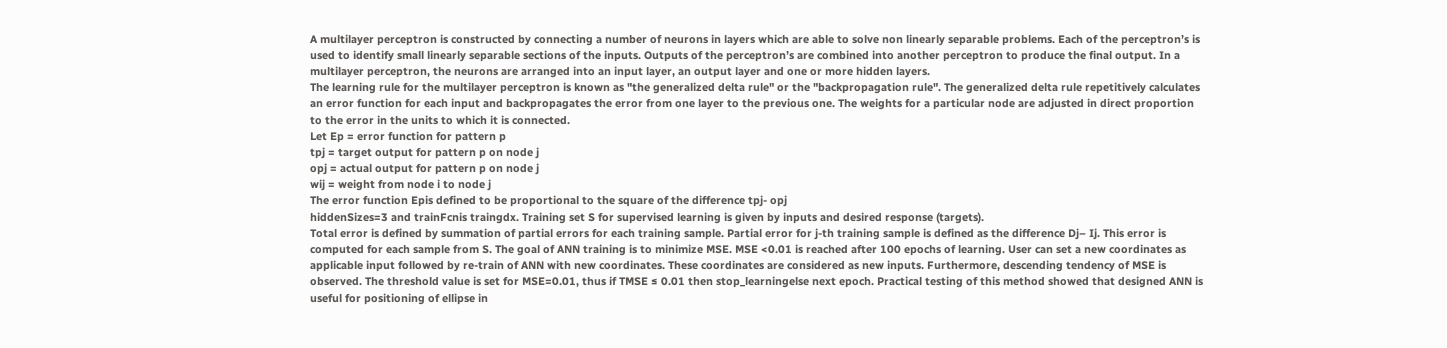A multilayer perceptron is constructed by connecting a number of neurons in layers which are able to solve non linearly separable problems. Each of the perceptron’s is used to identify small linearly separable sections of the inputs. Outputs of the perceptron’s are combined into another perceptron to produce the final output. In a multilayer perceptron, the neurons are arranged into an input layer, an output layer and one or more hidden layers.
The learning rule for the multilayer perceptron is known as "the generalized delta rule" or the "backpropagation rule". The generalized delta rule repetitively calculates an error function for each input and backpropagates the error from one layer to the previous one. The weights for a particular node are adjusted in direct proportion to the error in the units to which it is connected.
Let Ep = error function for pattern p
tpj = target output for pattern p on node j
opj = actual output for pattern p on node j
wij = weight from node i to node j
The error function Epis defined to be proportional to the square of the difference tpj- opj
hiddenSizes=3 and trainFcnis traingdx. Training set S for supervised learning is given by inputs and desired response (targets).
Total error is defined by summation of partial errors for each training sample. Partial error for j-th training sample is defined as the difference Dj– Ij. This error is computed for each sample from S. The goal of ANN training is to minimize MSE. MSE <0.01 is reached after 100 epochs of learning. User can set a new coordinates as applicable input followed by re-train of ANN with new coordinates. These coordinates are considered as new inputs. Furthermore, descending tendency of MSE is observed. The threshold value is set for MSE=0.01, thus if TMSE ≤ 0.01 then stop_learningelse next epoch. Practical testing of this method showed that designed ANN is useful for positioning of ellipse in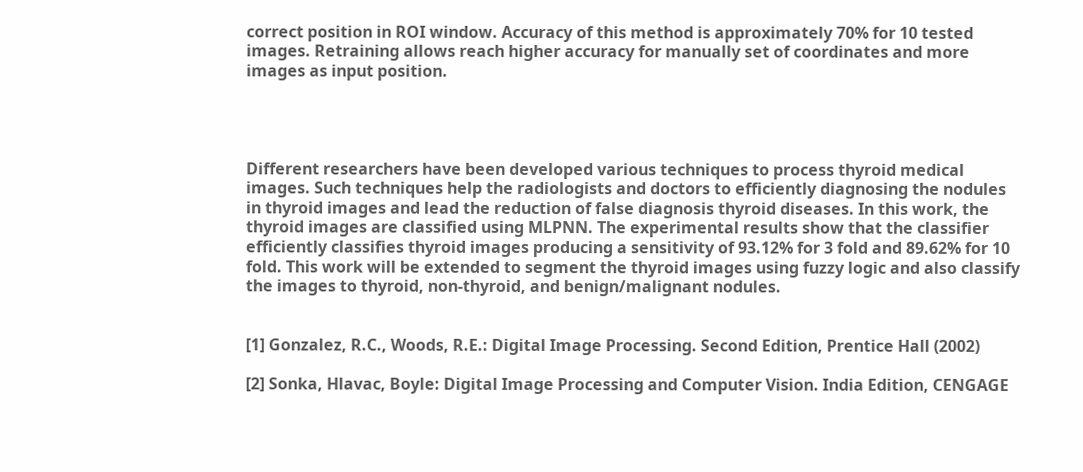correct position in ROI window. Accuracy of this method is approximately 70% for 10 tested images. Retraining allows reach higher accuracy for manually set of coordinates and more images as input position.




Different researchers have been developed various techniques to process thyroid medical images. Such techniques help the radiologists and doctors to efficiently diagnosing the nodules in thyroid images and lead the reduction of false diagnosis thyroid diseases. In this work, the thyroid images are classified using MLPNN. The experimental results show that the classifier efficiently classifies thyroid images producing a sensitivity of 93.12% for 3 fold and 89.62% for 10 fold. This work will be extended to segment the thyroid images using fuzzy logic and also classify the images to thyroid, non-thyroid, and benign/malignant nodules.


[1] Gonzalez, R.C., Woods, R.E.: Digital Image Processing. Second Edition, Prentice Hall (2002)

[2] Sonka, Hlavac, Boyle: Digital Image Processing and Computer Vision. India Edition, CENGAGE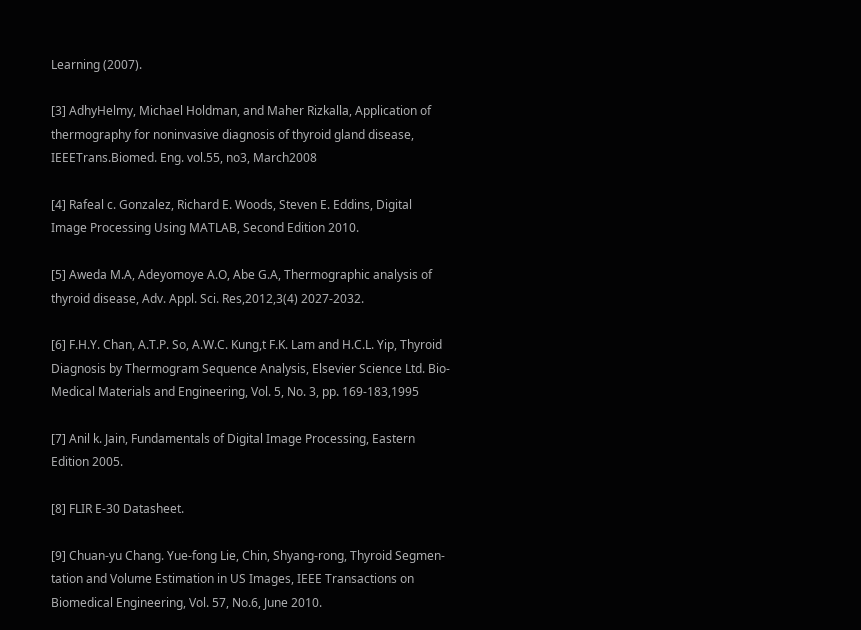Learning (2007).

[3] AdhyHelmy, Michael Holdman, and Maher Rizkalla, Application of thermography for noninvasive diagnosis of thyroid gland disease, IEEETrans.Biomed. Eng. vol.55, no3, March2008

[4] Rafeal c. Gonzalez, Richard E. Woods, Steven E. Eddins, Digital Image Processing Using MATLAB, Second Edition 2010.

[5] Aweda M.A, Adeyomoye A.O, Abe G.A, Thermographic analysis of thyroid disease, Adv. Appl. Sci. Res,2012,3(4) 2027-2032.

[6] F.H.Y. Chan, A.T.P. So, A.W.C. Kung,t F.K. Lam and H.C.L. Yip, Thyroid Diagnosis by Thermogram Sequence Analysis, Elsevier Science Ltd. Bio-Medical Materials and Engineering, Vol. 5, No. 3, pp. 169-183,1995

[7] Anil k. Jain, Fundamentals of Digital Image Processing, Eastern Edition 2005.

[8] FLIR E-30 Datasheet.

[9] Chuan-yu Chang. Yue-fong Lie, Chin, Shyang-rong, Thyroid Segmen-tation and Volume Estimation in US Images, IEEE Transactions on Biomedical Engineering, Vol. 57, No.6, June 2010.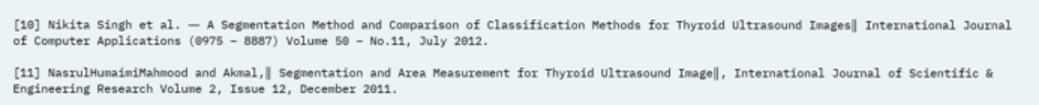[10] Nikita Singh et al. ― A Segmentation Method and Comparison of Classification Methods for Thyroid Ultrasound Images‖ International Journal of Computer Applications (0975 – 8887) Volume 50 – No.11, July 2012.

[11] NasrulHumaimiMahmood and Akmal,‖ Segmentation and Area Measurement for Thyroid Ultrasound Image‖, International Journal of Scientific & Engineering Research Volume 2, Issue 12, December 2011.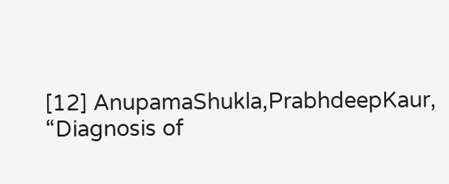[12] AnupamaShukla,PrabhdeepKaur, “Diagnosis of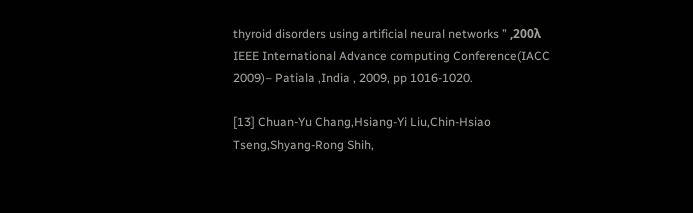thyroid disorders using artificial neural networks ” ,200λ IEEE International Advance computing Conference(IACC 2009)– Patiala ,India , 2009, pp 1016-1020.

[13] Chuan-Yu Chang,Hsiang-Yi Liu,Chin-Hsiao Tseng,Shyang-Rong Shih,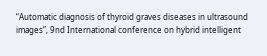“Automatic diagnosis of thyroid graves diseases in ultrasound images”, 9nd International conference on hybrid intelligent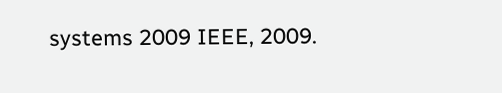systems 2009 IEEE, 2009.